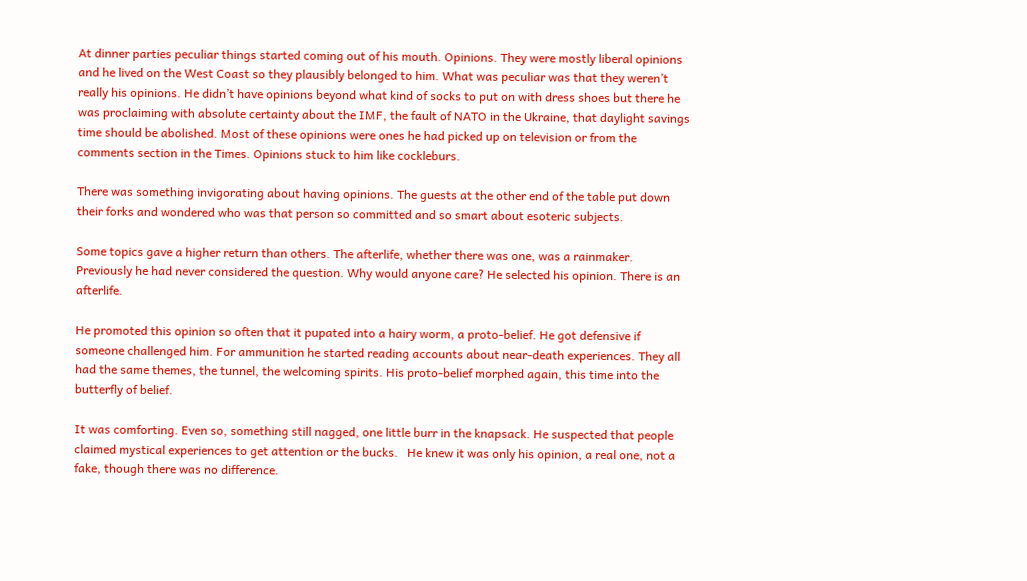At dinner parties peculiar things started coming out of his mouth. Opinions. They were mostly liberal opinions and he lived on the West Coast so they plausibly belonged to him. What was peculiar was that they weren’t really his opinions. He didn’t have opinions beyond what kind of socks to put on with dress shoes but there he was proclaiming with absolute certainty about the IMF, the fault of NATO in the Ukraine, that daylight savings time should be abolished. Most of these opinions were ones he had picked up on television or from the comments section in the Times. Opinions stuck to him like cockleburs.

There was something invigorating about having opinions. The guests at the other end of the table put down their forks and wondered who was that person so committed and so smart about esoteric subjects.

Some topics gave a higher return than others. The afterlife, whether there was one, was a rainmaker. Previously he had never considered the question. Why would anyone care? He selected his opinion. There is an afterlife.

He promoted this opinion so often that it pupated into a hairy worm, a proto-belief. He got defensive if someone challenged him. For ammunition he started reading accounts about near-death experiences. They all had the same themes, the tunnel, the welcoming spirits. His proto-belief morphed again, this time into the butterfly of belief.

It was comforting. Even so, something still nagged, one little burr in the knapsack. He suspected that people claimed mystical experiences to get attention or the bucks.   He knew it was only his opinion, a real one, not a fake, though there was no difference.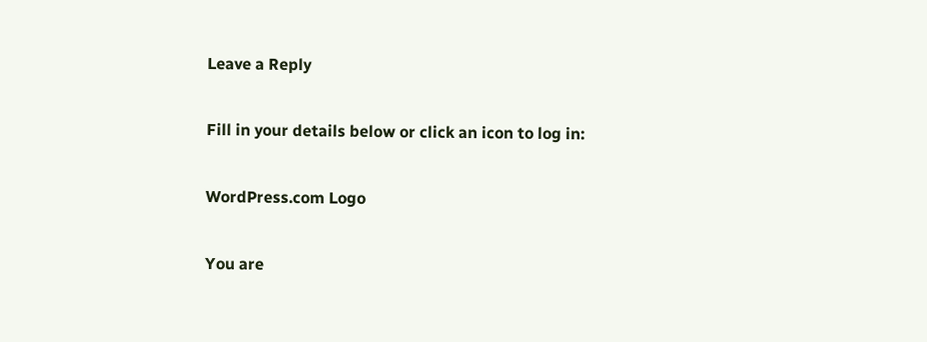Leave a Reply

Fill in your details below or click an icon to log in:

WordPress.com Logo

You are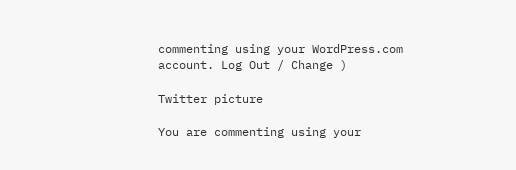commenting using your WordPress.com account. Log Out / Change )

Twitter picture

You are commenting using your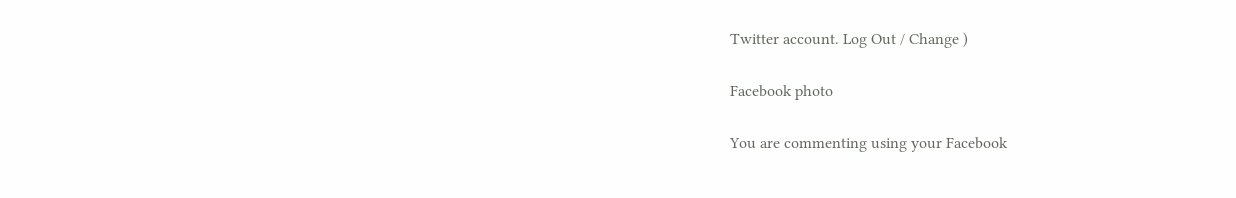Twitter account. Log Out / Change )

Facebook photo

You are commenting using your Facebook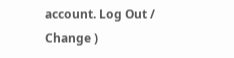account. Log Out / Change )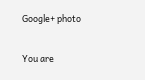Google+ photo

You are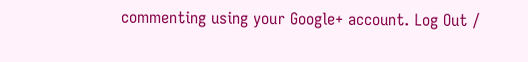commenting using your Google+ account. Log Out /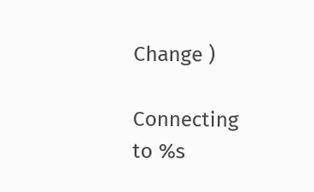Change )

Connecting to %s